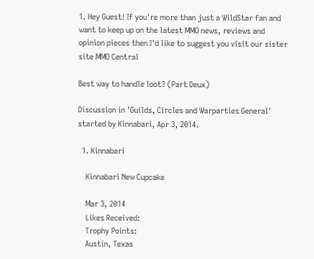1. Hey Guest! If you're more than just a WildStar fan and want to keep up on the latest MMO news, reviews and opinion pieces then I'd like to suggest you visit our sister site MMO Central

Best way to handle loot? (Part Deux)

Discussion in 'Guilds, Circles and Warparties General' started by Kinnabari, Apr 3, 2014.

  1. Kinnabari

    Kinnabari New Cupcake

    Mar 3, 2014
    Likes Received:
    Trophy Points:
    Austin, Texas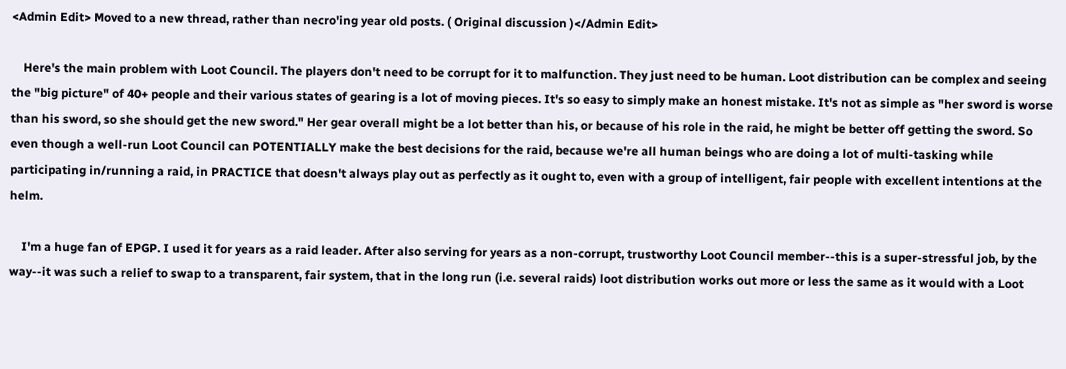<Admin Edit> Moved to a new thread, rather than necro'ing year old posts. ( Original discussion )</Admin Edit>

    Here's the main problem with Loot Council. The players don't need to be corrupt for it to malfunction. They just need to be human. Loot distribution can be complex and seeing the "big picture" of 40+ people and their various states of gearing is a lot of moving pieces. It's so easy to simply make an honest mistake. It's not as simple as "her sword is worse than his sword, so she should get the new sword." Her gear overall might be a lot better than his, or because of his role in the raid, he might be better off getting the sword. So even though a well-run Loot Council can POTENTIALLY make the best decisions for the raid, because we're all human beings who are doing a lot of multi-tasking while participating in/running a raid, in PRACTICE that doesn't always play out as perfectly as it ought to, even with a group of intelligent, fair people with excellent intentions at the helm.

    I'm a huge fan of EPGP. I used it for years as a raid leader. After also serving for years as a non-corrupt, trustworthy Loot Council member--this is a super-stressful job, by the way--it was such a relief to swap to a transparent, fair system, that in the long run (i.e. several raids) loot distribution works out more or less the same as it would with a Loot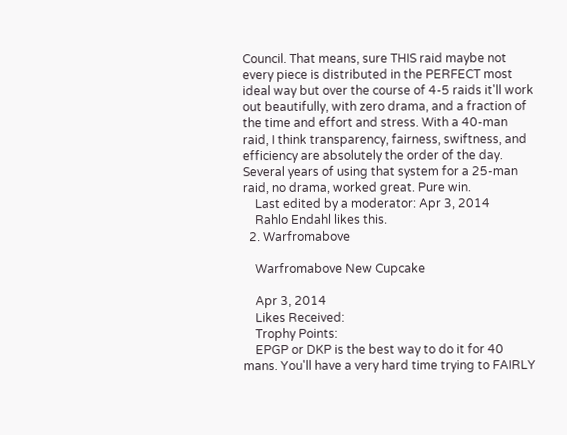Council. That means, sure THIS raid maybe not every piece is distributed in the PERFECT most ideal way but over the course of 4-5 raids it'll work out beautifully, with zero drama, and a fraction of the time and effort and stress. With a 40-man raid, I think transparency, fairness, swiftness, and efficiency are absolutely the order of the day. Several years of using that system for a 25-man raid, no drama, worked great. Pure win.
    Last edited by a moderator: Apr 3, 2014
    Rahlo Endahl likes this.
  2. Warfromabove

    Warfromabove New Cupcake

    Apr 3, 2014
    Likes Received:
    Trophy Points:
    EPGP or DKP is the best way to do it for 40 mans. You'll have a very hard time trying to FAIRLY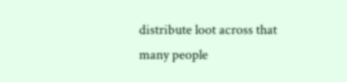distribute loot across that many people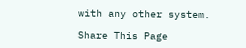with any other system.

Share This Page